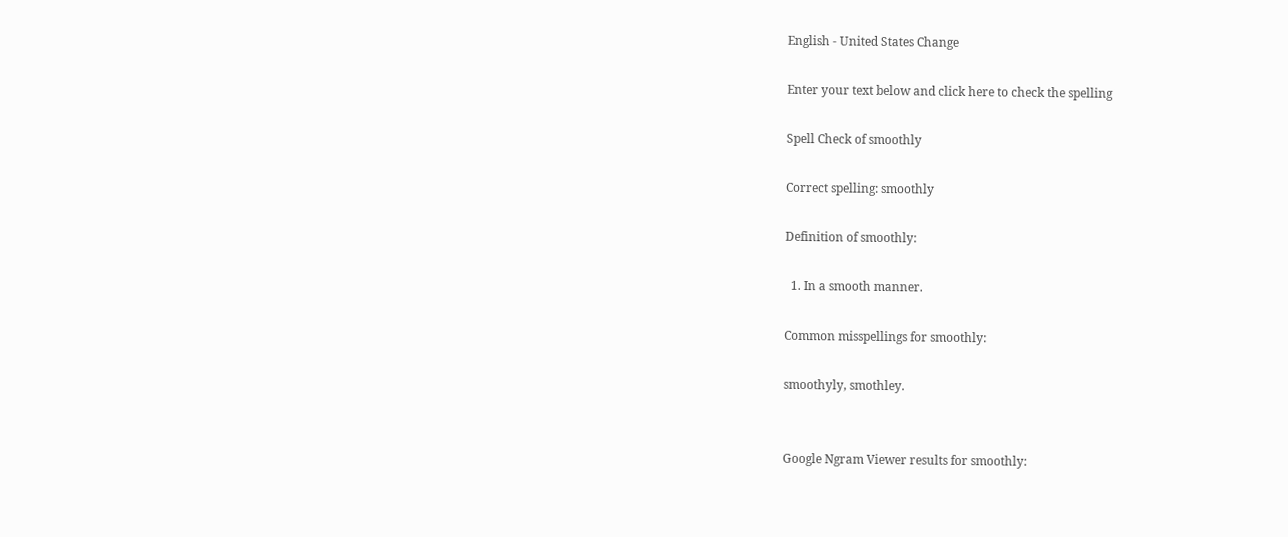English - United States Change

Enter your text below and click here to check the spelling

Spell Check of smoothly

Correct spelling: smoothly

Definition of smoothly:

  1. In a smooth manner.

Common misspellings for smoothly:

smoothyly, smothley.


Google Ngram Viewer results for smoothly: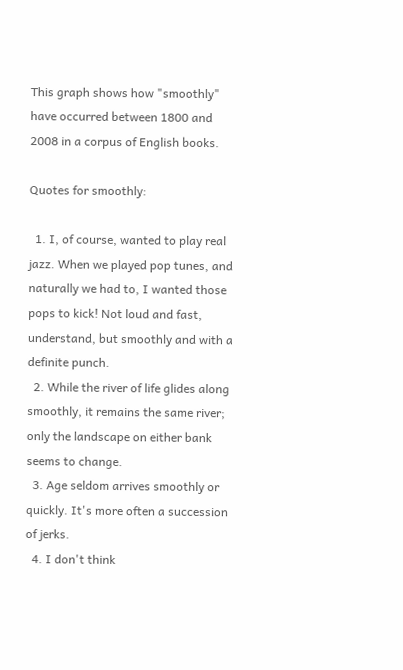This graph shows how "smoothly" have occurred between 1800 and 2008 in a corpus of English books.

Quotes for smoothly:

  1. I, of course, wanted to play real jazz. When we played pop tunes, and naturally we had to, I wanted those pops to kick! Not loud and fast, understand, but smoothly and with a definite punch.
  2. While the river of life glides along smoothly, it remains the same river; only the landscape on either bank seems to change.
  3. Age seldom arrives smoothly or quickly. It's more often a succession of jerks.
  4. I don't think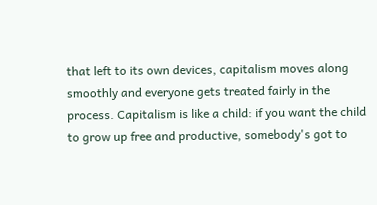that left to its own devices, capitalism moves along smoothly and everyone gets treated fairly in the process. Capitalism is like a child: if you want the child to grow up free and productive, somebody's got to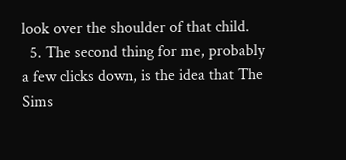look over the shoulder of that child.
  5. The second thing for me, probably a few clicks down, is the idea that The Sims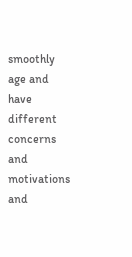smoothly age and have different concerns and motivations and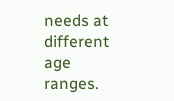needs at different age ranges.